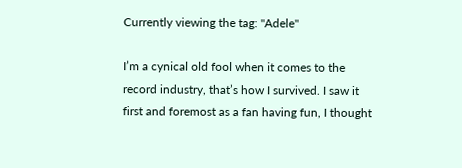Currently viewing the tag: "Adele"

I’m a cynical old fool when it comes to the record industry, that’s how I survived. I saw it first and foremost as a fan having fun, I thought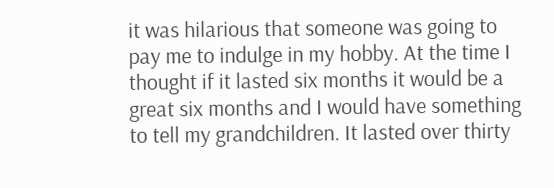it was hilarious that someone was going to pay me to indulge in my hobby. At the time I  thought if it lasted six months it would be a great six months and I would have something to tell my grandchildren. It lasted over thirty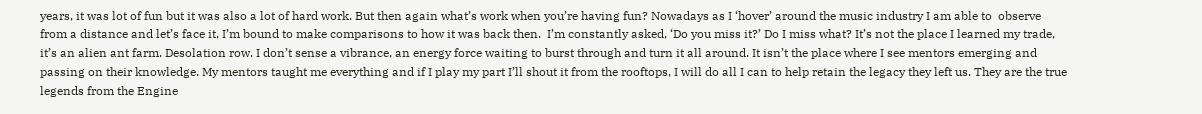years, it was lot of fun but it was also a lot of hard work. But then again what’s work when you’re having fun? Nowadays as I ‘hover’ around the music industry I am able to  observe from a distance and let’s face it, I’m bound to make comparisons to how it was back then.  I’m constantly asked, ‘Do you miss it?’ Do I miss what? It’s not the place I learned my trade, it’s an alien ant farm. Desolation row. I don’t sense a vibrance, an energy force waiting to burst through and turn it all around. It isn’t the place where I see mentors emerging and passing on their knowledge. My mentors taught me everything and if I play my part I’ll shout it from the rooftops, I will do all I can to help retain the legacy they left us. They are the true legends from the Engine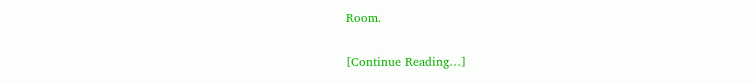Room.

[Continue Reading…]